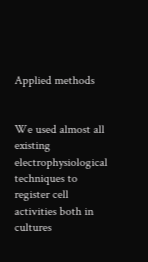Applied methods


We used almost all existing electrophysiological techniques to register cell activities both in cultures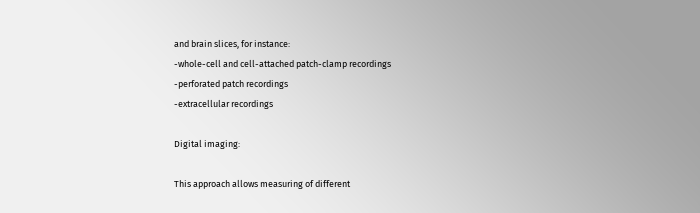and brain slices, for instance:
-whole-cell and cell-attached patch-clamp recordings
-perforated patch recordings
-extracellular recordings

Digital imaging:

This approach allows measuring of different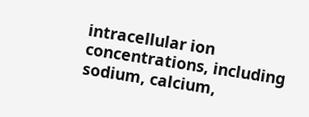intracellular ion concentrations, including sodium, calcium,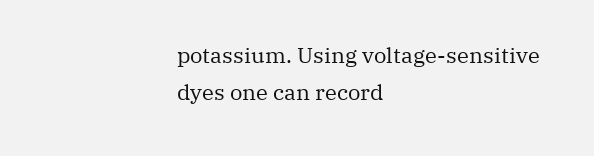potassium. Using voltage-sensitive dyes one can record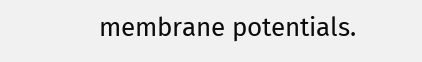membrane potentials.